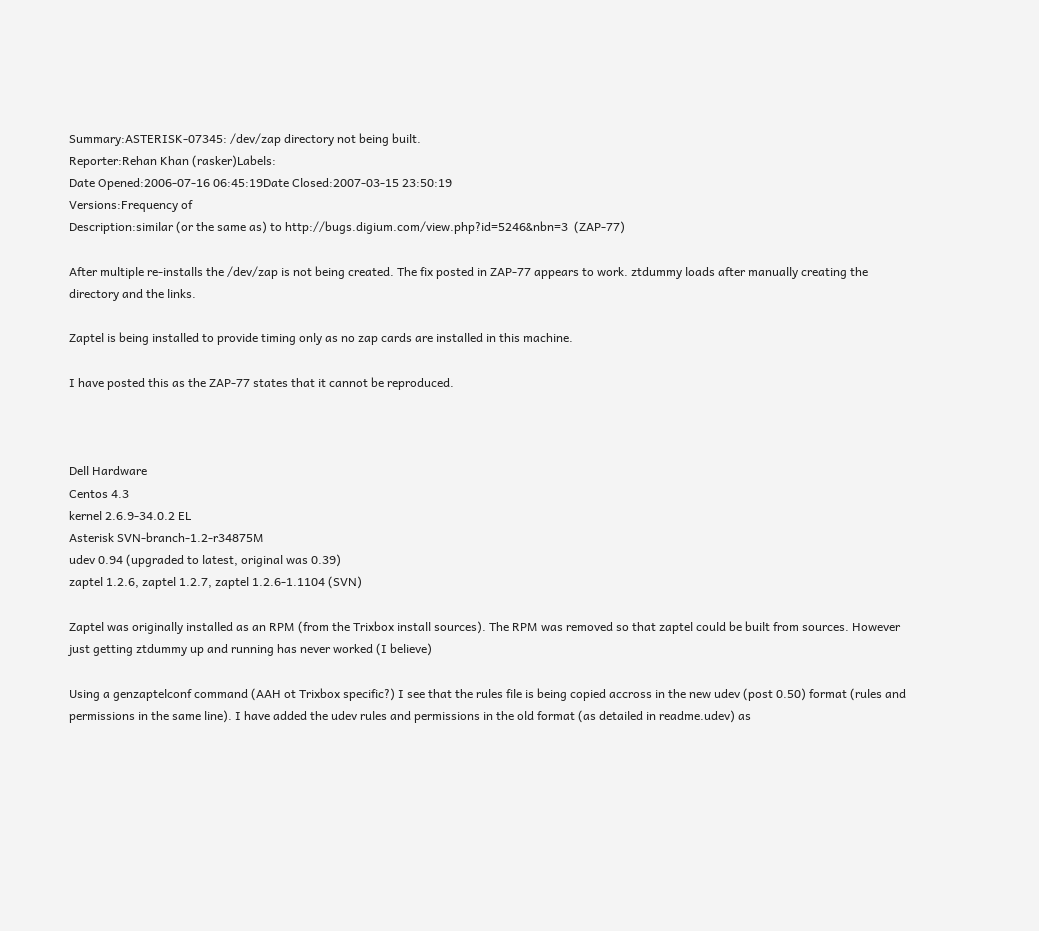Summary:ASTERISK-07345: /dev/zap directory not being built.
Reporter:Rehan Khan (rasker)Labels:
Date Opened:2006-07-16 06:45:19Date Closed:2007-03-15 23:50:19
Versions:Frequency of
Description:similar (or the same as) to http://bugs.digium.com/view.php?id=5246&nbn=3  (ZAP-77)

After multiple re-installs the /dev/zap is not being created. The fix posted in ZAP-77 appears to work. ztdummy loads after manually creating the directory and the links.

Zaptel is being installed to provide timing only as no zap cards are installed in this machine.

I have posted this as the ZAP-77 states that it cannot be reproduced.



Dell Hardware
Centos 4.3
kernel 2.6.9-34.0.2 EL
Asterisk SVN-branch-1.2-r34875M
udev 0.94 (upgraded to latest, original was 0.39)
zaptel 1.2.6, zaptel 1.2.7, zaptel 1.2.6-1.1104 (SVN)

Zaptel was originally installed as an RPM (from the Trixbox install sources). The RPM was removed so that zaptel could be built from sources. However just getting ztdummy up and running has never worked (I believe)

Using a genzaptelconf command (AAH ot Trixbox specific?) I see that the rules file is being copied accross in the new udev (post 0.50) format (rules and permissions in the same line). I have added the udev rules and permissions in the old format (as detailed in readme.udev) as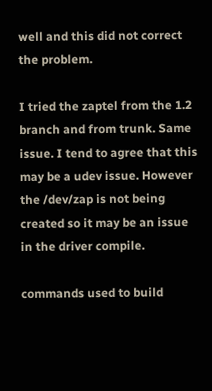well and this did not correct the problem.

I tried the zaptel from the 1.2 branch and from trunk. Same issue. I tend to agree that this may be a udev issue. However the /dev/zap is not being created so it may be an issue in the driver compile.

commands used to build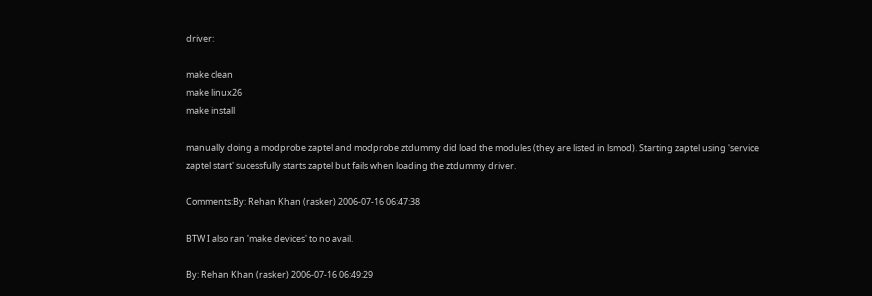driver:

make clean
make linux26
make install

manually doing a modprobe zaptel and modprobe ztdummy did load the modules (they are listed in lsmod). Starting zaptel using 'service zaptel start' sucessfully starts zaptel but fails when loading the ztdummy driver.

Comments:By: Rehan Khan (rasker) 2006-07-16 06:47:38

BTW I also ran 'make devices' to no avail.

By: Rehan Khan (rasker) 2006-07-16 06:49:29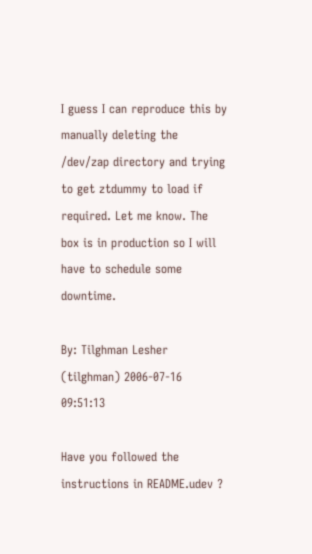I guess I can reproduce this by manually deleting the /dev/zap directory and trying to get ztdummy to load if required. Let me know. The box is in production so I will have to schedule some downtime.

By: Tilghman Lesher (tilghman) 2006-07-16 09:51:13

Have you followed the instructions in README.udev ?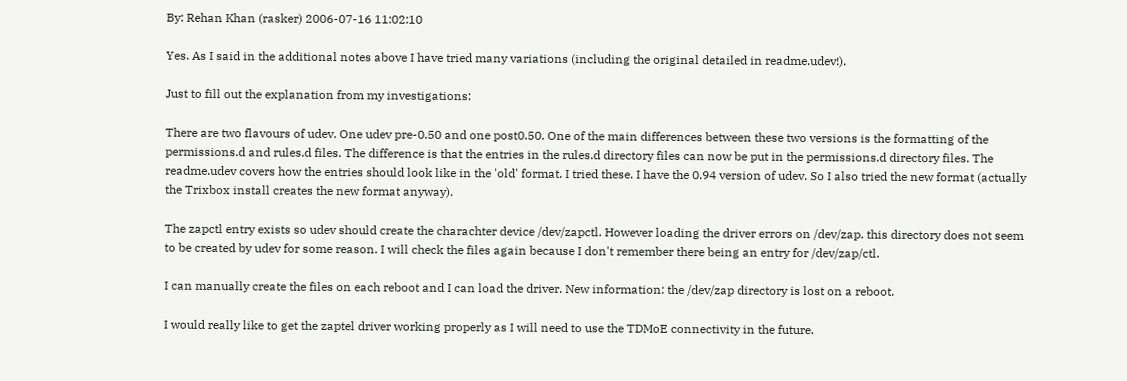By: Rehan Khan (rasker) 2006-07-16 11:02:10

Yes. As I said in the additional notes above I have tried many variations (including the original detailed in readme.udev!).

Just to fill out the explanation from my investigations:

There are two flavours of udev. One udev pre-0.50 and one post0.50. One of the main differences between these two versions is the formatting of the permissions.d and rules.d files. The difference is that the entries in the rules.d directory files can now be put in the permissions.d directory files. The readme.udev covers how the entries should look like in the 'old' format. I tried these. I have the 0.94 version of udev. So I also tried the new format (actually the Trixbox install creates the new format anyway).

The zapctl entry exists so udev should create the charachter device /dev/zapctl. However loading the driver errors on /dev/zap. this directory does not seem to be created by udev for some reason. I will check the files again because I don't remember there being an entry for /dev/zap/ctl.

I can manually create the files on each reboot and I can load the driver. New information: the /dev/zap directory is lost on a reboot.

I would really like to get the zaptel driver working properly as I will need to use the TDMoE connectivity in the future.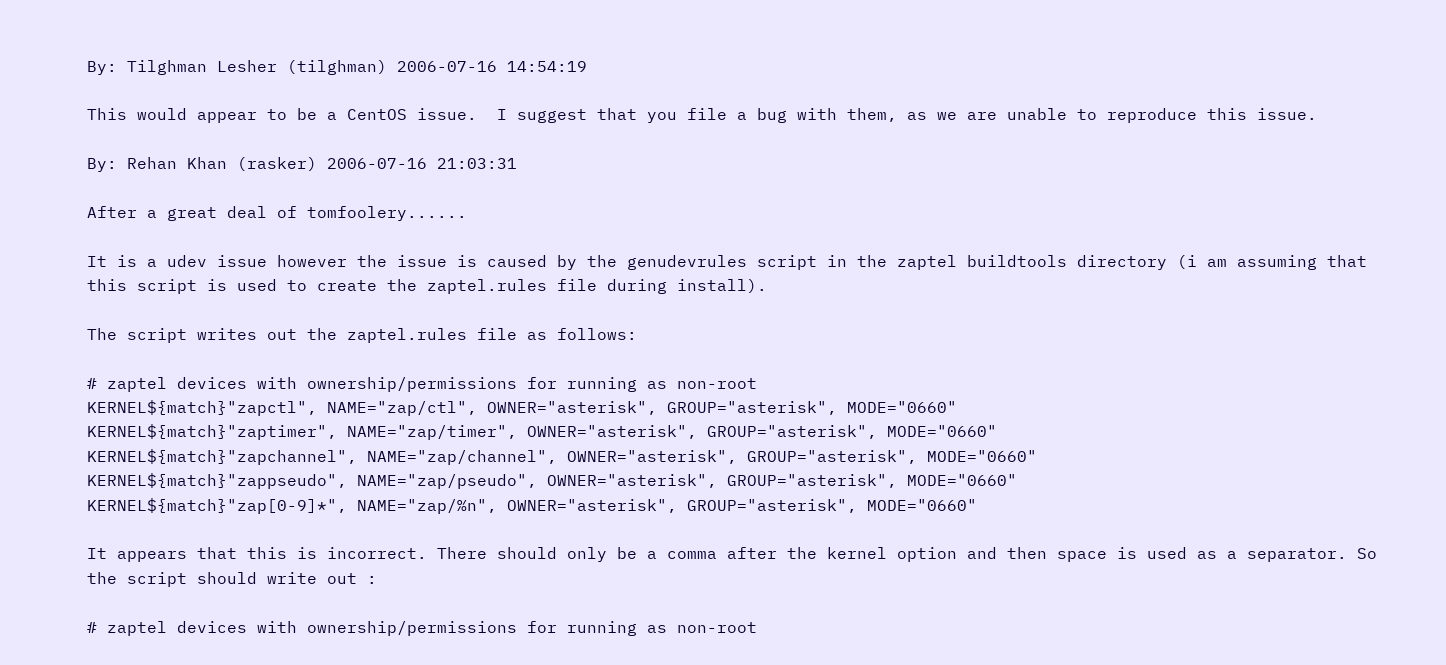By: Tilghman Lesher (tilghman) 2006-07-16 14:54:19

This would appear to be a CentOS issue.  I suggest that you file a bug with them, as we are unable to reproduce this issue.

By: Rehan Khan (rasker) 2006-07-16 21:03:31

After a great deal of tomfoolery......

It is a udev issue however the issue is caused by the genudevrules script in the zaptel buildtools directory (i am assuming that this script is used to create the zaptel.rules file during install).

The script writes out the zaptel.rules file as follows:

# zaptel devices with ownership/permissions for running as non-root
KERNEL${match}"zapctl", NAME="zap/ctl", OWNER="asterisk", GROUP="asterisk", MODE="0660"
KERNEL${match}"zaptimer", NAME="zap/timer", OWNER="asterisk", GROUP="asterisk", MODE="0660"
KERNEL${match}"zapchannel", NAME="zap/channel", OWNER="asterisk", GROUP="asterisk", MODE="0660"
KERNEL${match}"zappseudo", NAME="zap/pseudo", OWNER="asterisk", GROUP="asterisk", MODE="0660"
KERNEL${match}"zap[0-9]*", NAME="zap/%n", OWNER="asterisk", GROUP="asterisk", MODE="0660"

It appears that this is incorrect. There should only be a comma after the kernel option and then space is used as a separator. So the script should write out :

# zaptel devices with ownership/permissions for running as non-root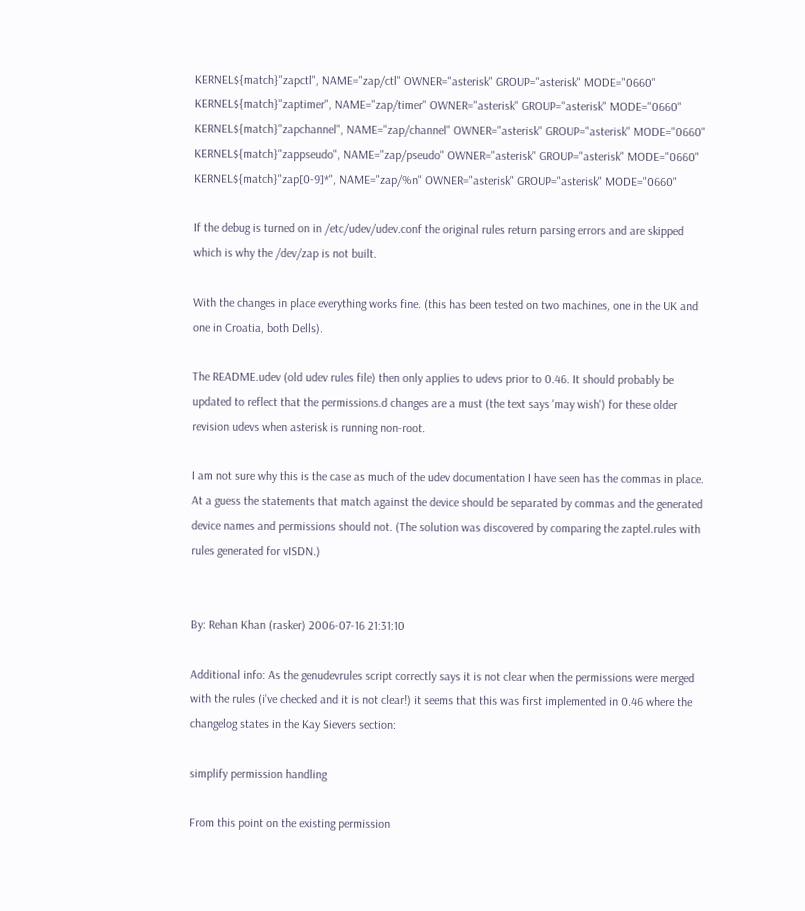KERNEL${match}"zapctl", NAME="zap/ctl" OWNER="asterisk" GROUP="asterisk" MODE="0660"
KERNEL${match}"zaptimer", NAME="zap/timer" OWNER="asterisk" GROUP="asterisk" MODE="0660"
KERNEL${match}"zapchannel", NAME="zap/channel" OWNER="asterisk" GROUP="asterisk" MODE="0660"
KERNEL${match}"zappseudo", NAME="zap/pseudo" OWNER="asterisk" GROUP="asterisk" MODE="0660"
KERNEL${match}"zap[0-9]*", NAME="zap/%n" OWNER="asterisk" GROUP="asterisk" MODE="0660"

If the debug is turned on in /etc/udev/udev.conf the original rules return parsing errors and are skipped which is why the /dev/zap is not built.

With the changes in place everything works fine. (this has been tested on two machines, one in the UK and one in Croatia, both Dells).

The README.udev (old udev rules file) then only applies to udevs prior to 0.46. It should probably be updated to reflect that the permissions.d changes are a must (the text says 'may wish') for these older revision udevs when asterisk is running non-root.

I am not sure why this is the case as much of the udev documentation I have seen has the commas in place. At a guess the statements that match against the device should be separated by commas and the generated device names and permissions should not. (The solution was discovered by comparing the zaptel.rules with rules generated for vISDN.)


By: Rehan Khan (rasker) 2006-07-16 21:31:10

Additional info: As the genudevrules script correctly says it is not clear when the permissions were merged with the rules (i've checked and it is not clear!) it seems that this was first implemented in 0.46 where the changelog states in the Kay Sievers section:

simplify permission handling

From this point on the existing permission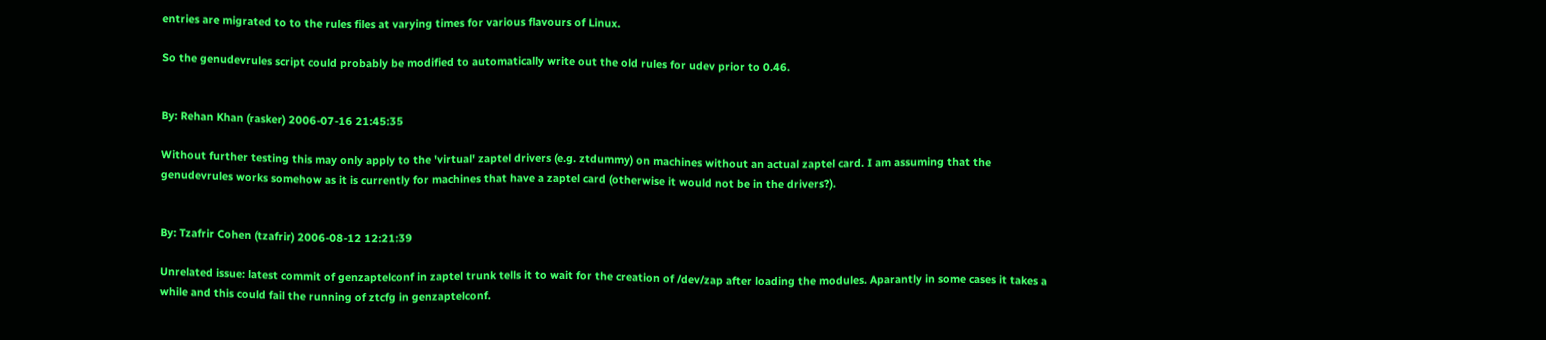entries are migrated to to the rules files at varying times for various flavours of Linux.

So the genudevrules script could probably be modified to automatically write out the old rules for udev prior to 0.46.


By: Rehan Khan (rasker) 2006-07-16 21:45:35

Without further testing this may only apply to the 'virtual' zaptel drivers (e.g. ztdummy) on machines without an actual zaptel card. I am assuming that the genudevrules works somehow as it is currently for machines that have a zaptel card (otherwise it would not be in the drivers?).


By: Tzafrir Cohen (tzafrir) 2006-08-12 12:21:39

Unrelated issue: latest commit of genzaptelconf in zaptel trunk tells it to wait for the creation of /dev/zap after loading the modules. Aparantly in some cases it takes a while and this could fail the running of ztcfg in genzaptelconf.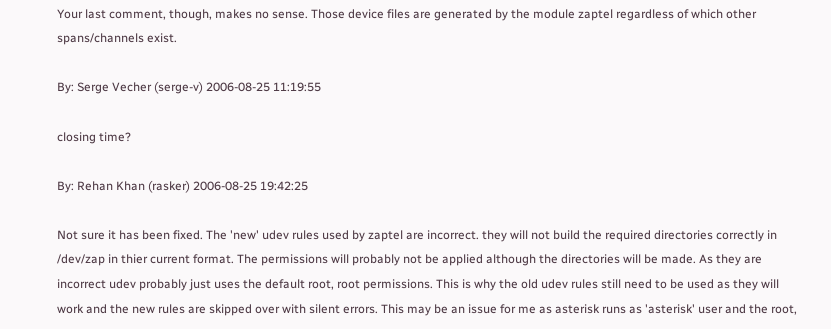Your last comment, though, makes no sense. Those device files are generated by the module zaptel regardless of which other spans/channels exist.

By: Serge Vecher (serge-v) 2006-08-25 11:19:55

closing time?

By: Rehan Khan (rasker) 2006-08-25 19:42:25

Not sure it has been fixed. The 'new' udev rules used by zaptel are incorrect. they will not build the required directories correctly in /dev/zap in thier current format. The permissions will probably not be applied although the directories will be made. As they are incorrect udev probably just uses the default root, root permissions. This is why the old udev rules still need to be used as they will work and the new rules are skipped over with silent errors. This may be an issue for me as asterisk runs as 'asterisk' user and the root,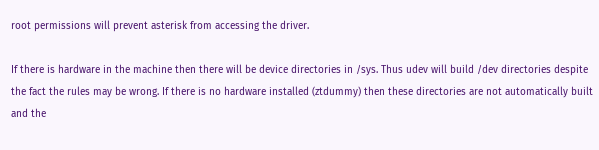root permissions will prevent asterisk from accessing the driver.

If there is hardware in the machine then there will be device directories in /sys. Thus udev will build /dev directories despite the fact the rules may be wrong. If there is no hardware installed (ztdummy) then these directories are not automatically built and the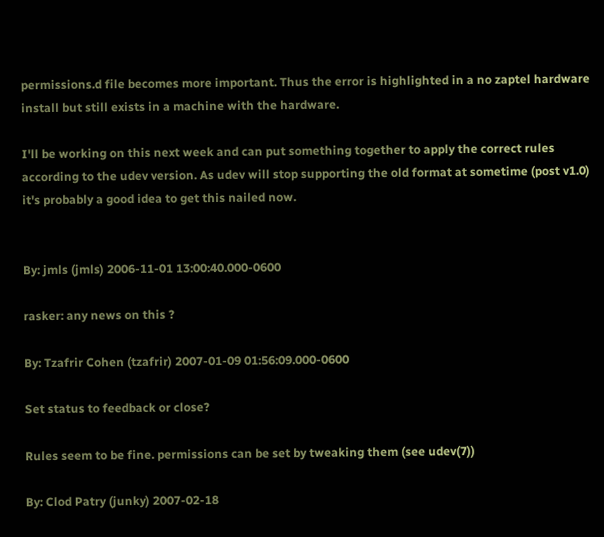permissions.d file becomes more important. Thus the error is highlighted in a no zaptel hardware install but still exists in a machine with the hardware.

I'll be working on this next week and can put something together to apply the correct rules according to the udev version. As udev will stop supporting the old format at sometime (post v1.0) it's probably a good idea to get this nailed now.


By: jmls (jmls) 2006-11-01 13:00:40.000-0600

rasker: any news on this ?

By: Tzafrir Cohen (tzafrir) 2007-01-09 01:56:09.000-0600

Set status to feedback or close?

Rules seem to be fine. permissions can be set by tweaking them (see udev(7))

By: Clod Patry (junky) 2007-02-18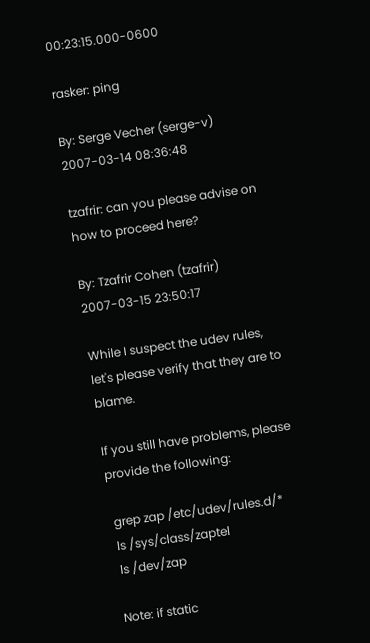00:23:15.000-0600

rasker: ping

By: Serge Vecher (serge-v) 2007-03-14 08:36:48

tzafrir: can you please advise on how to proceed here?

By: Tzafrir Cohen (tzafrir) 2007-03-15 23:50:17

While I suspect the udev rules, let's please verify that they are to blame.

If you still have problems, please provide the following:

 grep zap /etc/udev/rules.d/*
 ls /sys/class/zaptel
 ls /dev/zap

Note: if static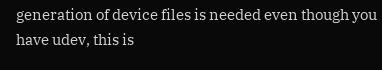generation of device files is needed even though you have udev, this is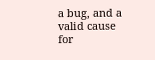a bug, and a valid cause for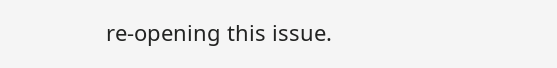re-opening this issue.